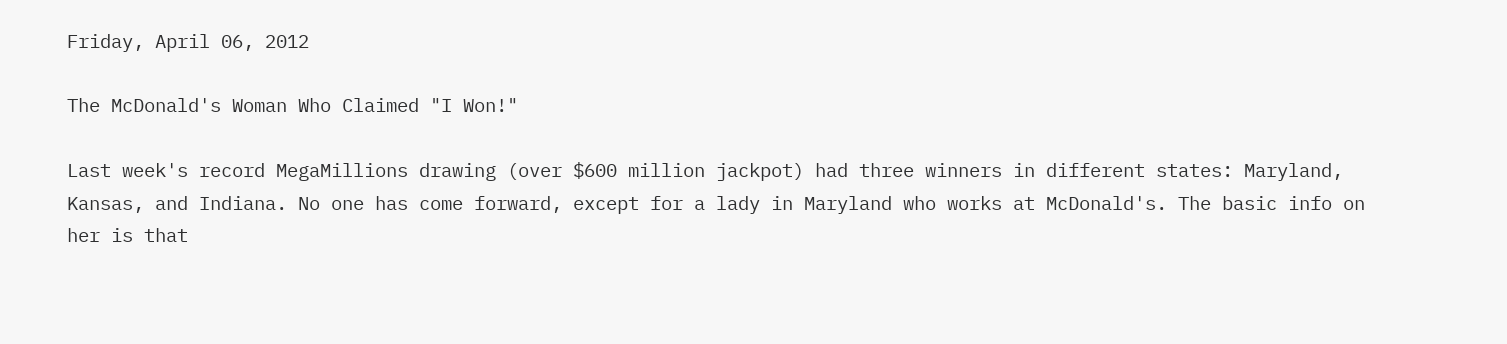Friday, April 06, 2012

The McDonald's Woman Who Claimed "I Won!"

Last week's record MegaMillions drawing (over $600 million jackpot) had three winners in different states: Maryland, Kansas, and Indiana. No one has come forward, except for a lady in Maryland who works at McDonald's. The basic info on her is that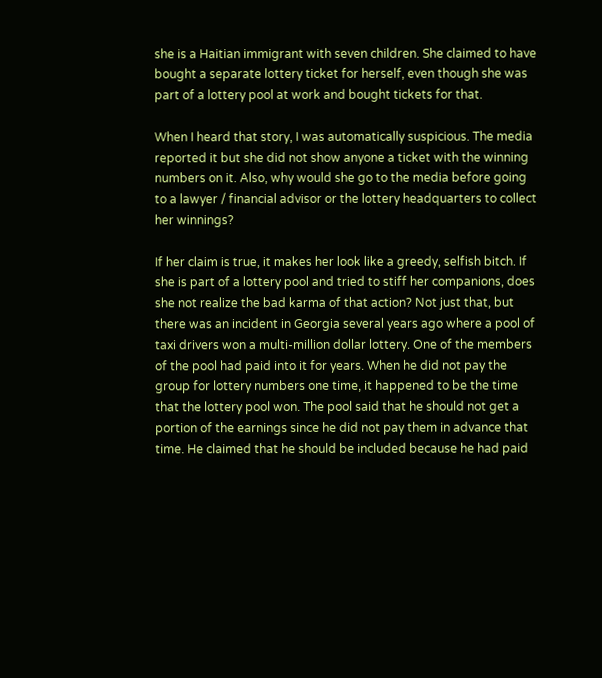she is a Haitian immigrant with seven children. She claimed to have bought a separate lottery ticket for herself, even though she was part of a lottery pool at work and bought tickets for that.

When I heard that story, I was automatically suspicious. The media reported it but she did not show anyone a ticket with the winning numbers on it. Also, why would she go to the media before going to a lawyer / financial advisor or the lottery headquarters to collect her winnings?

If her claim is true, it makes her look like a greedy, selfish bitch. If she is part of a lottery pool and tried to stiff her companions, does she not realize the bad karma of that action? Not just that, but there was an incident in Georgia several years ago where a pool of taxi drivers won a multi-million dollar lottery. One of the members of the pool had paid into it for years. When he did not pay the group for lottery numbers one time, it happened to be the time that the lottery pool won. The pool said that he should not get a portion of the earnings since he did not pay them in advance that time. He claimed that he should be included because he had paid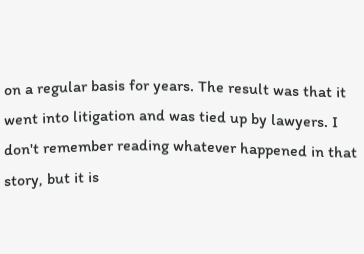on a regular basis for years. The result was that it went into litigation and was tied up by lawyers. I don't remember reading whatever happened in that story, but it is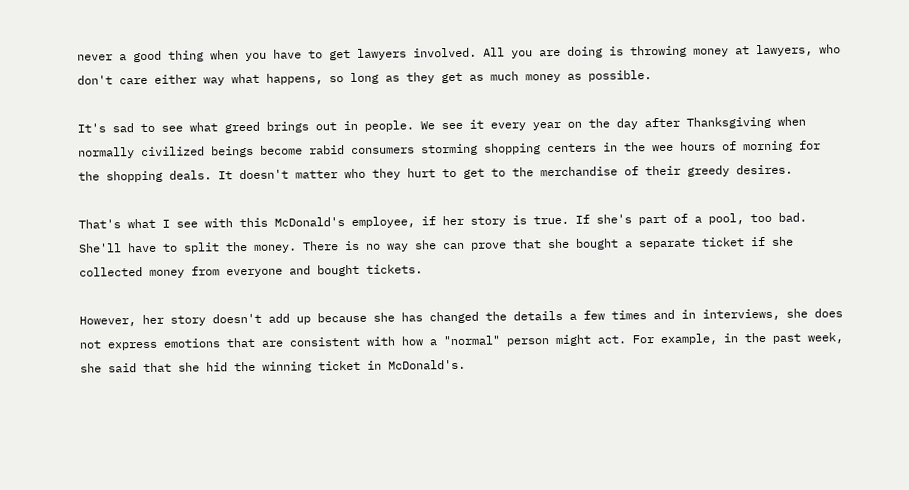never a good thing when you have to get lawyers involved. All you are doing is throwing money at lawyers, who don't care either way what happens, so long as they get as much money as possible.

It's sad to see what greed brings out in people. We see it every year on the day after Thanksgiving when normally civilized beings become rabid consumers storming shopping centers in the wee hours of morning for the shopping deals. It doesn't matter who they hurt to get to the merchandise of their greedy desires.

That's what I see with this McDonald's employee, if her story is true. If she's part of a pool, too bad. She'll have to split the money. There is no way she can prove that she bought a separate ticket if she collected money from everyone and bought tickets.

However, her story doesn't add up because she has changed the details a few times and in interviews, she does not express emotions that are consistent with how a "normal" person might act. For example, in the past week, she said that she hid the winning ticket in McDonald's.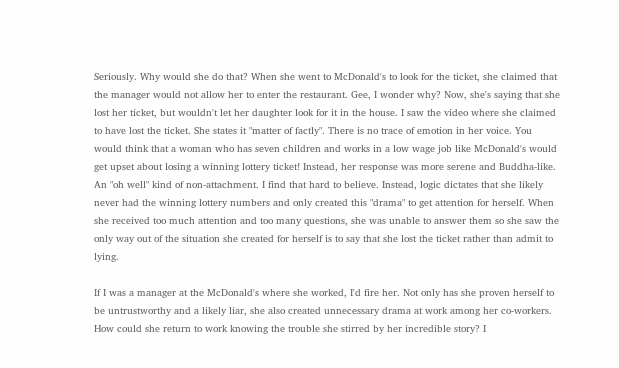Seriously. Why would she do that? When she went to McDonald's to look for the ticket, she claimed that the manager would not allow her to enter the restaurant. Gee, I wonder why? Now, she's saying that she lost her ticket, but wouldn't let her daughter look for it in the house. I saw the video where she claimed to have lost the ticket. She states it "matter of factly". There is no trace of emotion in her voice. You would think that a woman who has seven children and works in a low wage job like McDonald's would get upset about losing a winning lottery ticket! Instead, her response was more serene and Buddha-like. An "oh well" kind of non-attachment. I find that hard to believe. Instead, logic dictates that she likely never had the winning lottery numbers and only created this "drama" to get attention for herself. When she received too much attention and too many questions, she was unable to answer them so she saw the only way out of the situation she created for herself is to say that she lost the ticket rather than admit to lying.

If I was a manager at the McDonald's where she worked, I'd fire her. Not only has she proven herself to be untrustworthy and a likely liar, she also created unnecessary drama at work among her co-workers. How could she return to work knowing the trouble she stirred by her incredible story? I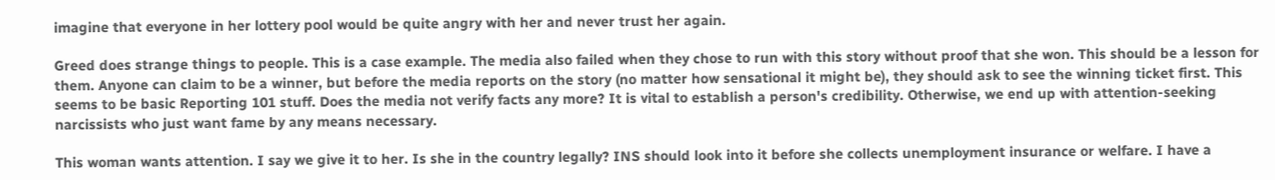imagine that everyone in her lottery pool would be quite angry with her and never trust her again.

Greed does strange things to people. This is a case example. The media also failed when they chose to run with this story without proof that she won. This should be a lesson for them. Anyone can claim to be a winner, but before the media reports on the story (no matter how sensational it might be), they should ask to see the winning ticket first. This seems to be basic Reporting 101 stuff. Does the media not verify facts any more? It is vital to establish a person's credibility. Otherwise, we end up with attention-seeking narcissists who just want fame by any means necessary.

This woman wants attention. I say we give it to her. Is she in the country legally? INS should look into it before she collects unemployment insurance or welfare. I have a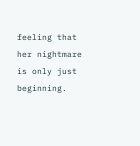feeling that her nightmare is only just beginning.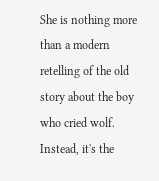She is nothing more than a modern retelling of the old story about the boy who cried wolf. Instead, it's the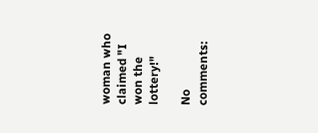woman who claimed "I won the lottery!"

No comments: